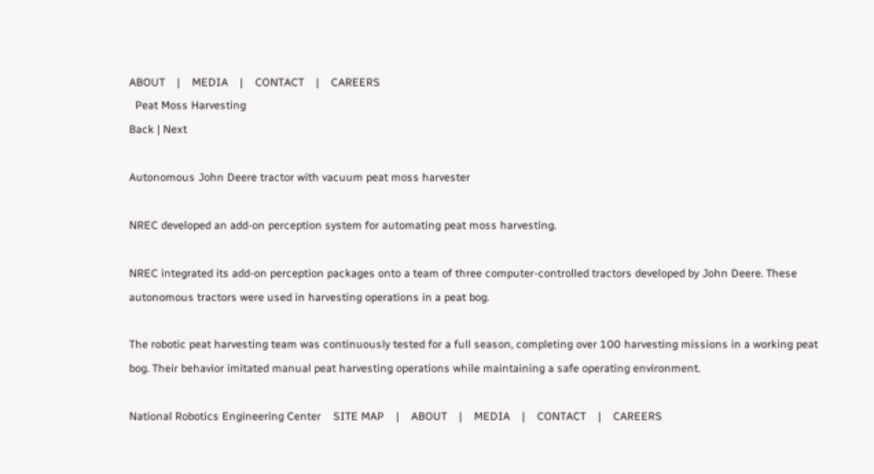ABOUT    |    MEDIA    |    CONTACT    |    CAREERS
  Peat Moss Harvesting
Back | Next

Autonomous John Deere tractor with vacuum peat moss harvester

NREC developed an add-on perception system for automating peat moss harvesting.

NREC integrated its add-on perception packages onto a team of three computer-controlled tractors developed by John Deere. These autonomous tractors were used in harvesting operations in a peat bog.

The robotic peat harvesting team was continuously tested for a full season, completing over 100 harvesting missions in a working peat bog. Their behavior imitated manual peat harvesting operations while maintaining a safe operating environment.

National Robotics Engineering Center    SITE MAP    |    ABOUT    |    MEDIA    |    CONTACT    |    CAREERS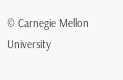© Carnegie Mellon University